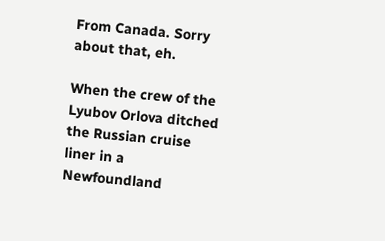From Canada. Sorry about that, eh.

When the crew of the Lyubov Orlova ditched the Russian cruise liner in a Newfoundland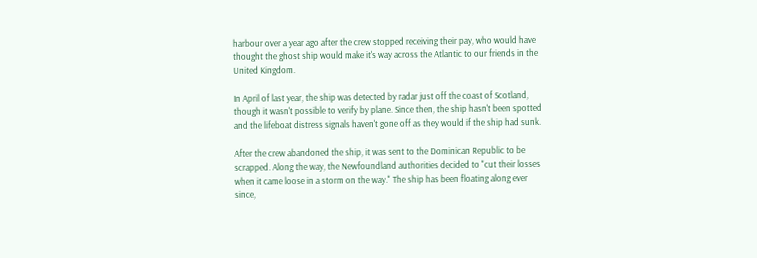harbour over a year ago after the crew stopped receiving their pay, who would have thought the ghost ship would make it's way across the Atlantic to our friends in the United Kingdom.

In April of last year, the ship was detected by radar just off the coast of Scotland, though it wasn't possible to verify by plane. Since then, the ship hasn't been spotted and the lifeboat distress signals haven't gone off as they would if the ship had sunk.

After the crew abandoned the ship, it was sent to the Dominican Republic to be scrapped. Along the way, the Newfoundland authorities decided to "cut their losses when it came loose in a storm on the way." The ship has been floating along ever since,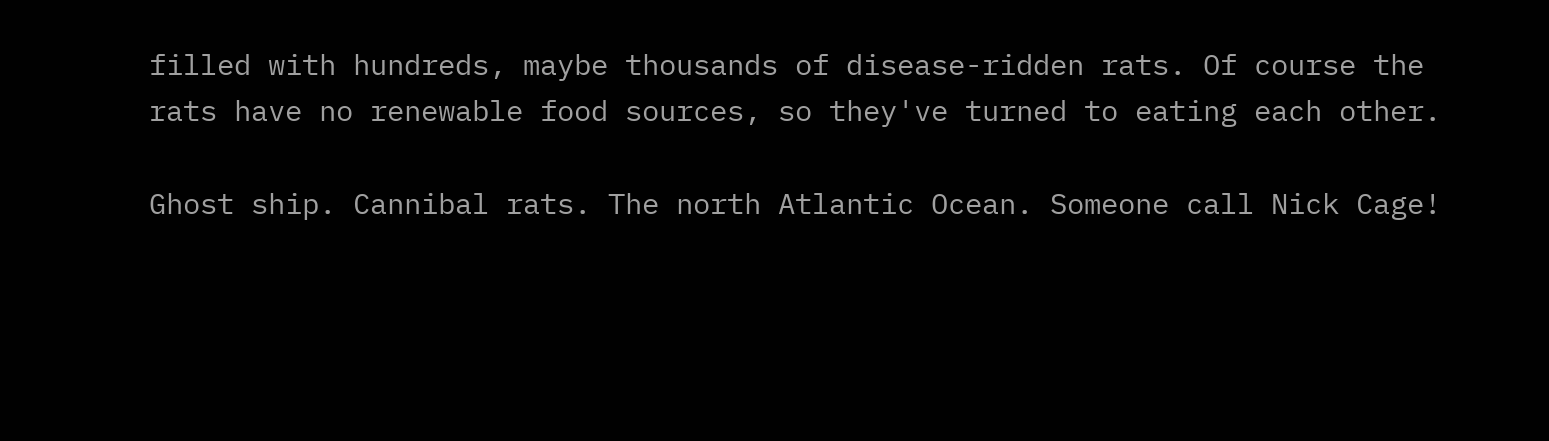filled with hundreds, maybe thousands of disease-ridden rats. Of course the rats have no renewable food sources, so they've turned to eating each other.

Ghost ship. Cannibal rats. The north Atlantic Ocean. Someone call Nick Cage!